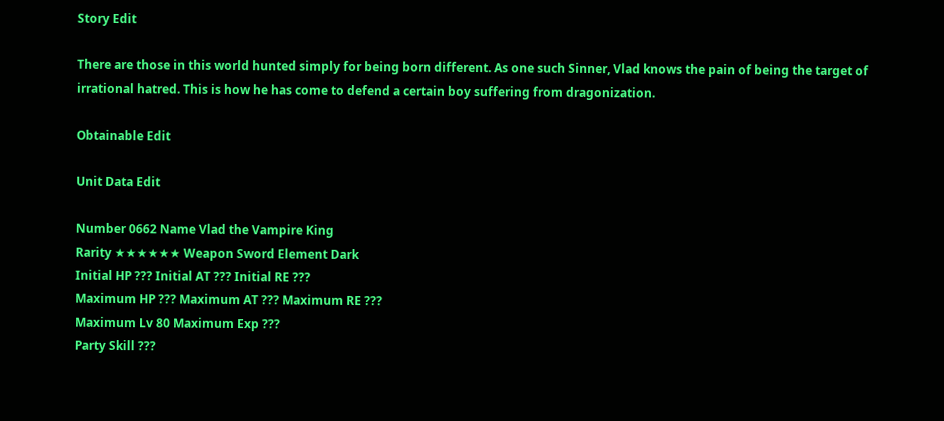Story Edit

There are those in this world hunted simply for being born different. As one such Sinner, Vlad knows the pain of being the target of irrational hatred. This is how he has come to defend a certain boy suffering from dragonization.

Obtainable Edit

Unit Data Edit

Number 0662 Name Vlad the Vampire King
Rarity ★★★★★★ Weapon Sword Element Dark
Initial HP ??? Initial AT ??? Initial RE ???
Maximum HP ??? Maximum AT ??? Maximum RE ???
Maximum Lv 80 Maximum Exp ???
Party Skill ???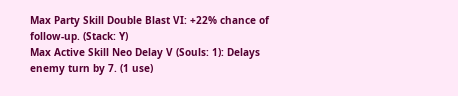Max Party Skill Double Blast VI: +22% chance of follow-up. (Stack: Y)
Max Active Skill Neo Delay V (Souls: 1): Delays enemy turn by 7. (1 use)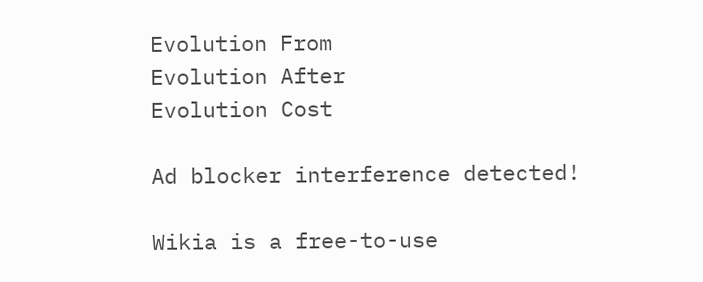Evolution From
Evolution After
Evolution Cost

Ad blocker interference detected!

Wikia is a free-to-use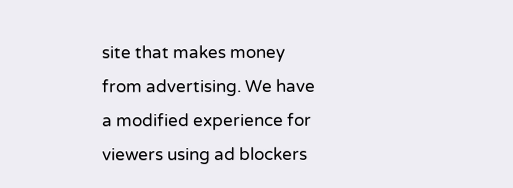site that makes money from advertising. We have a modified experience for viewers using ad blockers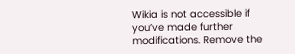Wikia is not accessible if you’ve made further modifications. Remove the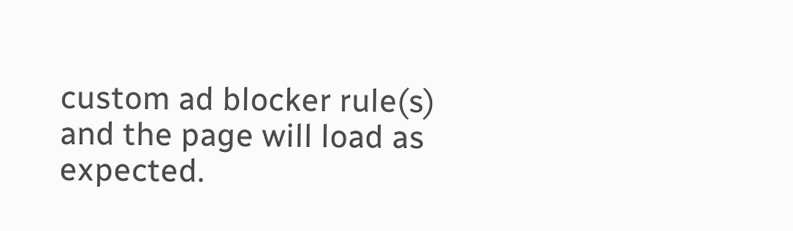custom ad blocker rule(s) and the page will load as expected.